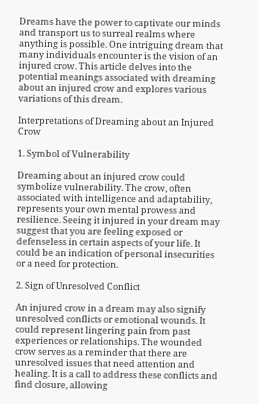Dreams have the power to captivate our minds and transport us to surreal realms where anything is possible. One intriguing dream that many individuals encounter is the vision of an injured crow. This article delves into the potential meanings associated with dreaming about an injured crow and explores various variations of this dream.

Interpretations of Dreaming about an Injured Crow

1. Symbol of Vulnerability

Dreaming about an injured crow could symbolize vulnerability. The crow, often associated with intelligence and adaptability, represents your own mental prowess and resilience. Seeing it injured in your dream may suggest that you are feeling exposed or defenseless in certain aspects of your life. It could be an indication of personal insecurities or a need for protection.

2. Sign of Unresolved Conflict

An injured crow in a dream may also signify unresolved conflicts or emotional wounds. It could represent lingering pain from past experiences or relationships. The wounded crow serves as a reminder that there are unresolved issues that need attention and healing. It is a call to address these conflicts and find closure, allowing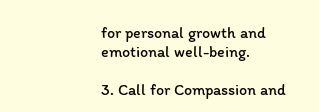for personal growth and emotional well-being.

3. Call for Compassion and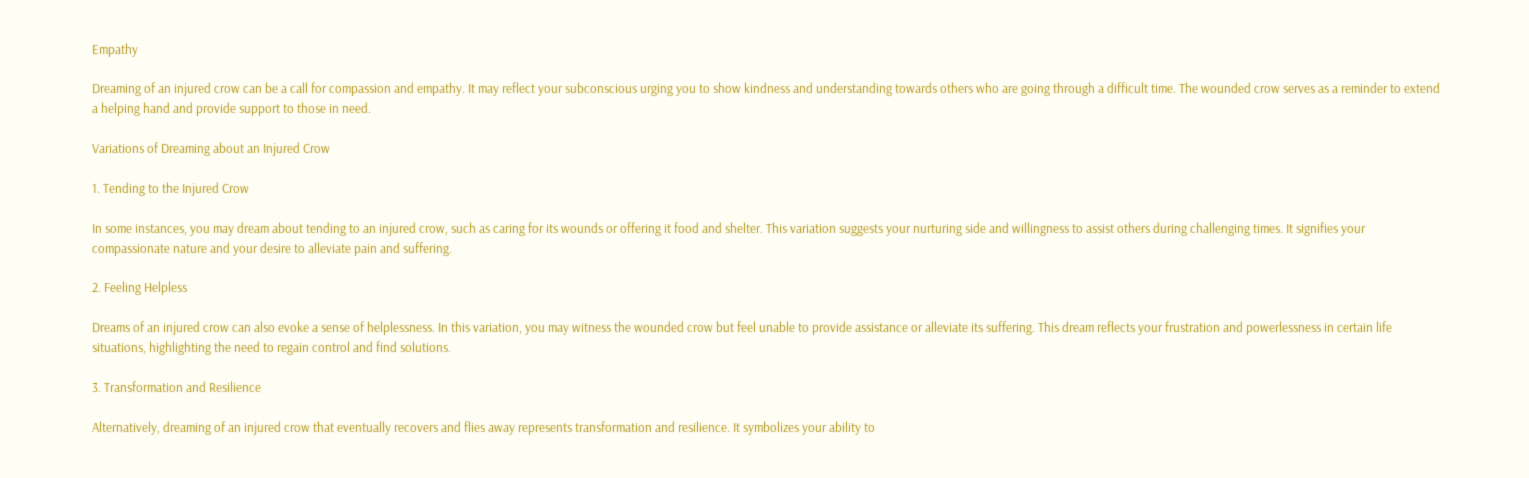Empathy

Dreaming of an injured crow can be a call for compassion and empathy. It may reflect your subconscious urging you to show kindness and understanding towards others who are going through a difficult time. The wounded crow serves as a reminder to extend a helping hand and provide support to those in need.

Variations of Dreaming about an Injured Crow

1. Tending to the Injured Crow

In some instances, you may dream about tending to an injured crow, such as caring for its wounds or offering it food and shelter. This variation suggests your nurturing side and willingness to assist others during challenging times. It signifies your compassionate nature and your desire to alleviate pain and suffering.

2. Feeling Helpless

Dreams of an injured crow can also evoke a sense of helplessness. In this variation, you may witness the wounded crow but feel unable to provide assistance or alleviate its suffering. This dream reflects your frustration and powerlessness in certain life situations, highlighting the need to regain control and find solutions.

3. Transformation and Resilience

Alternatively, dreaming of an injured crow that eventually recovers and flies away represents transformation and resilience. It symbolizes your ability to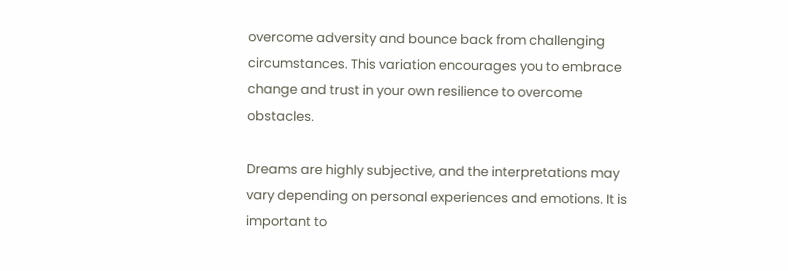overcome adversity and bounce back from challenging circumstances. This variation encourages you to embrace change and trust in your own resilience to overcome obstacles.

Dreams are highly subjective, and the interpretations may vary depending on personal experiences and emotions. It is important to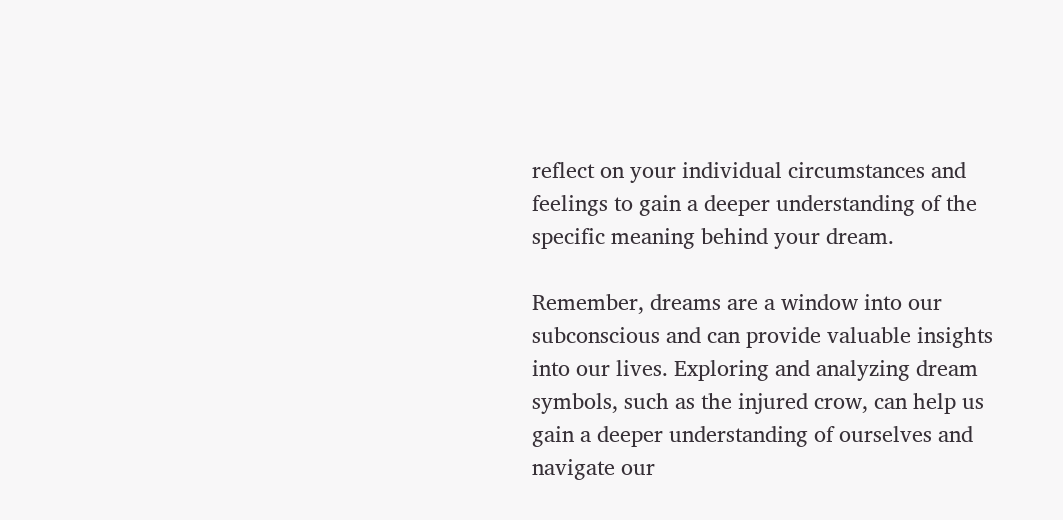reflect on your individual circumstances and feelings to gain a deeper understanding of the specific meaning behind your dream.

Remember, dreams are a window into our subconscious and can provide valuable insights into our lives. Exploring and analyzing dream symbols, such as the injured crow, can help us gain a deeper understanding of ourselves and navigate our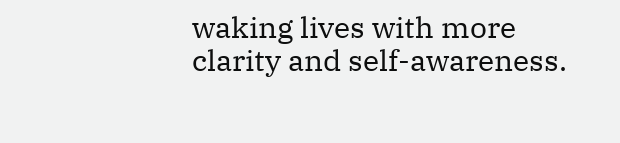waking lives with more clarity and self-awareness.